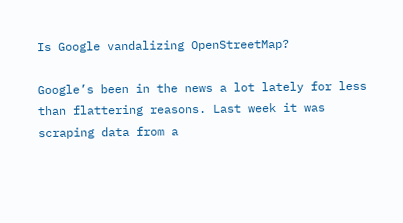Is Google vandalizing OpenStreetMap?

Google’s been in the news a lot lately for less than flattering reasons. Last week it was scraping data from a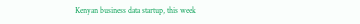Kenyan business data startup, this week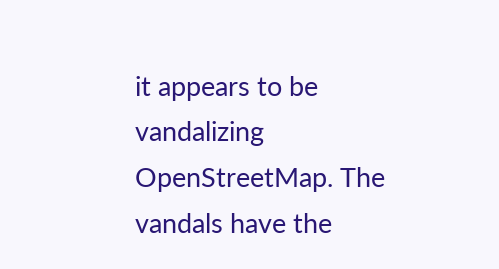it appears to be vandalizing OpenStreetMap. The vandals have the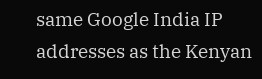same Google India IP addresses as the Kenyan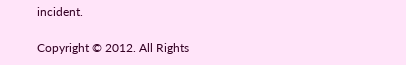incident.

Copyright © 2012. All Rights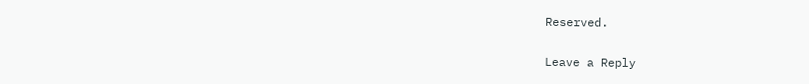Reserved.

Leave a Reply